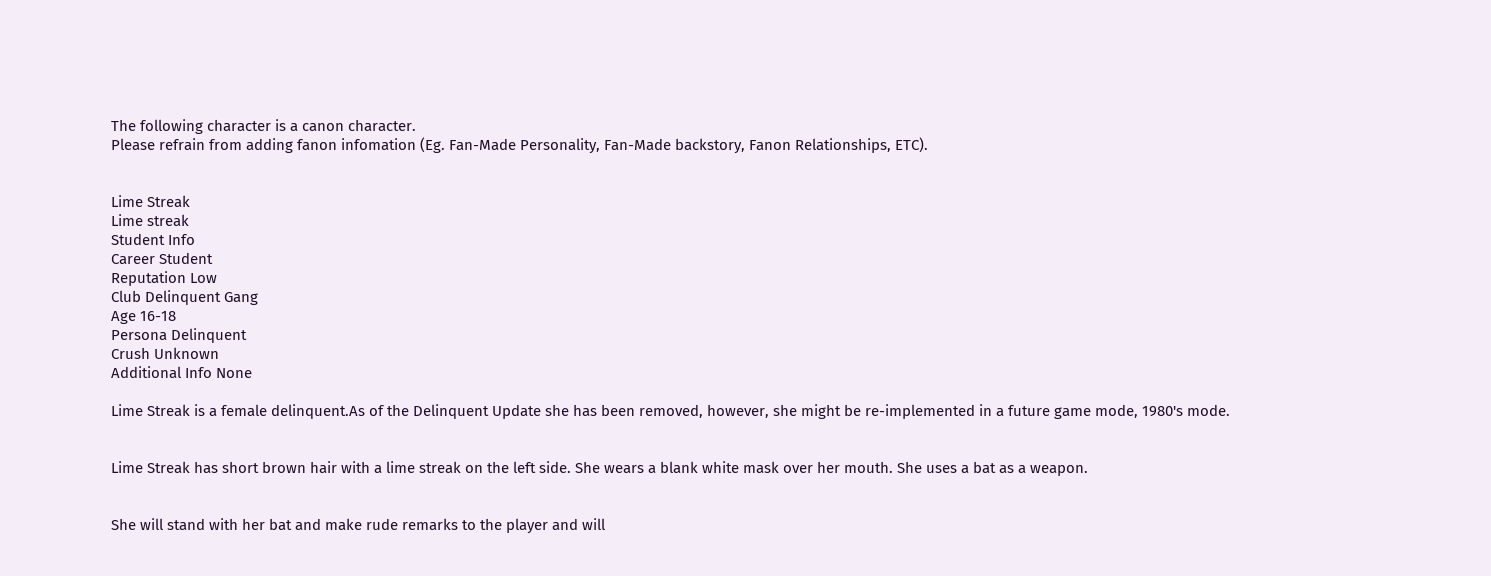The following character is a canon character.
Please refrain from adding fanon infomation (Eg. Fan-Made Personality, Fan-Made backstory, Fanon Relationships, ETC).


Lime Streak
Lime streak
Student Info
Career Student
Reputation Low
Club Delinquent Gang
Age 16-18
Persona Delinquent
Crush Unknown
Additional Info None

Lime Streak is a female delinquent.As of the Delinquent Update she has been removed, however, she might be re-implemented in a future game mode, 1980's mode.


Lime Streak has short brown hair with a lime streak on the left side. She wears a blank white mask over her mouth. She uses a bat as a weapon.


She will stand with her bat and make rude remarks to the player and will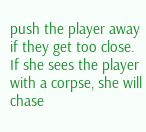push the player away if they get too close. If she sees the player with a corpse, she will chase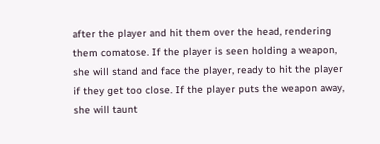after the player and hit them over the head, rendering them comatose. If the player is seen holding a weapon, she will stand and face the player, ready to hit the player if they get too close. If the player puts the weapon away, she will taunt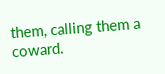them, calling them a coward.